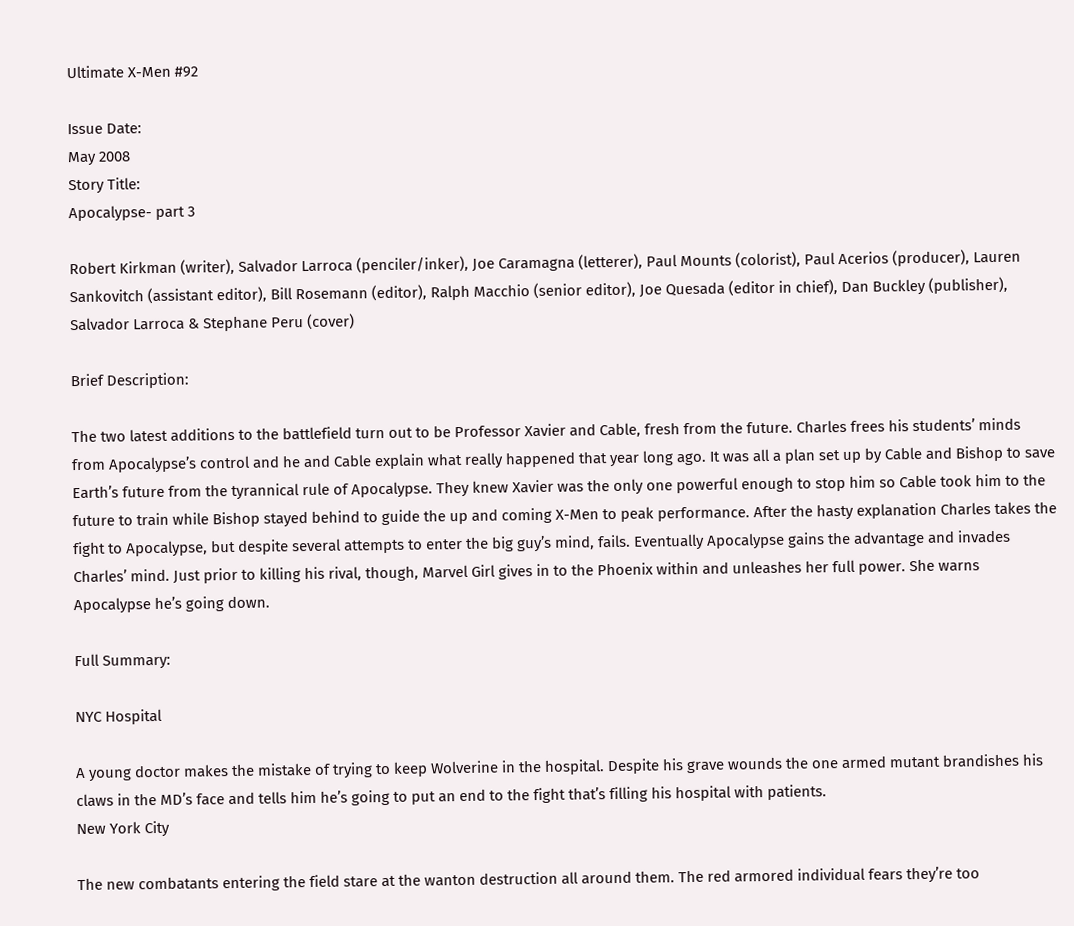Ultimate X-Men #92

Issue Date:
May 2008
Story Title:
Apocalypse- part 3

Robert Kirkman (writer), Salvador Larroca (penciler/inker), Joe Caramagna (letterer), Paul Mounts (colorist), Paul Acerios (producer), Lauren Sankovitch (assistant editor), Bill Rosemann (editor), Ralph Macchio (senior editor), Joe Quesada (editor in chief), Dan Buckley (publisher), Salvador Larroca & Stephane Peru (cover)

Brief Description:

The two latest additions to the battlefield turn out to be Professor Xavier and Cable, fresh from the future. Charles frees his students’ minds from Apocalypse’s control and he and Cable explain what really happened that year long ago. It was all a plan set up by Cable and Bishop to save Earth’s future from the tyrannical rule of Apocalypse. They knew Xavier was the only one powerful enough to stop him so Cable took him to the future to train while Bishop stayed behind to guide the up and coming X-Men to peak performance. After the hasty explanation Charles takes the fight to Apocalypse, but despite several attempts to enter the big guy’s mind, fails. Eventually Apocalypse gains the advantage and invades Charles’ mind. Just prior to killing his rival, though, Marvel Girl gives in to the Phoenix within and unleashes her full power. She warns Apocalypse he’s going down.

Full Summary:

NYC Hospital

A young doctor makes the mistake of trying to keep Wolverine in the hospital. Despite his grave wounds the one armed mutant brandishes his claws in the MD’s face and tells him he’s going to put an end to the fight that’s filling his hospital with patients.
New York City

The new combatants entering the field stare at the wanton destruction all around them. The red armored individual fears they’re too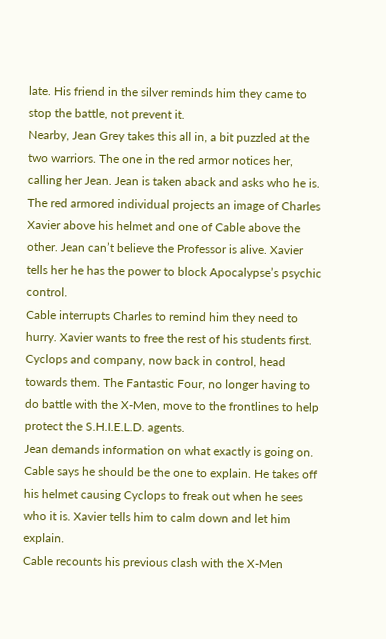late. His friend in the silver reminds him they came to stop the battle, not prevent it.
Nearby, Jean Grey takes this all in, a bit puzzled at the two warriors. The one in the red armor notices her, calling her Jean. Jean is taken aback and asks who he is. The red armored individual projects an image of Charles Xavier above his helmet and one of Cable above the other. Jean can’t believe the Professor is alive. Xavier tells her he has the power to block Apocalypse’s psychic control.
Cable interrupts Charles to remind him they need to hurry. Xavier wants to free the rest of his students first. Cyclops and company, now back in control, head towards them. The Fantastic Four, no longer having to do battle with the X-Men, move to the frontlines to help protect the S.H.I.E.L.D. agents.
Jean demands information on what exactly is going on. Cable says he should be the one to explain. He takes off his helmet causing Cyclops to freak out when he sees who it is. Xavier tells him to calm down and let him explain.
Cable recounts his previous clash with the X-Men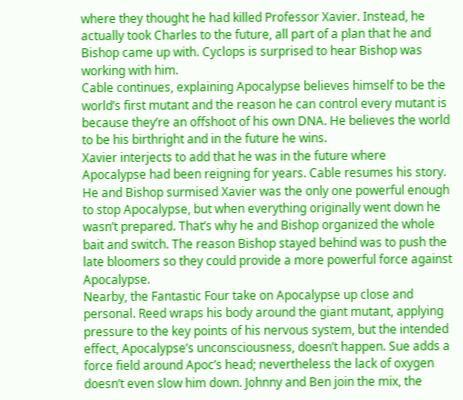where they thought he had killed Professor Xavier. Instead, he actually took Charles to the future, all part of a plan that he and Bishop came up with. Cyclops is surprised to hear Bishop was working with him.
Cable continues, explaining Apocalypse believes himself to be the world’s first mutant and the reason he can control every mutant is because they’re an offshoot of his own DNA. He believes the world to be his birthright and in the future he wins.
Xavier interjects to add that he was in the future where Apocalypse had been reigning for years. Cable resumes his story. He and Bishop surmised Xavier was the only one powerful enough to stop Apocalypse, but when everything originally went down he wasn’t prepared. That’s why he and Bishop organized the whole bait and switch. The reason Bishop stayed behind was to push the late bloomers so they could provide a more powerful force against Apocalypse.
Nearby, the Fantastic Four take on Apocalypse up close and personal. Reed wraps his body around the giant mutant, applying pressure to the key points of his nervous system, but the intended effect, Apocalypse’s unconsciousness, doesn’t happen. Sue adds a force field around Apoc’s head; nevertheless the lack of oxygen doesn’t even slow him down. Johnny and Ben join the mix, the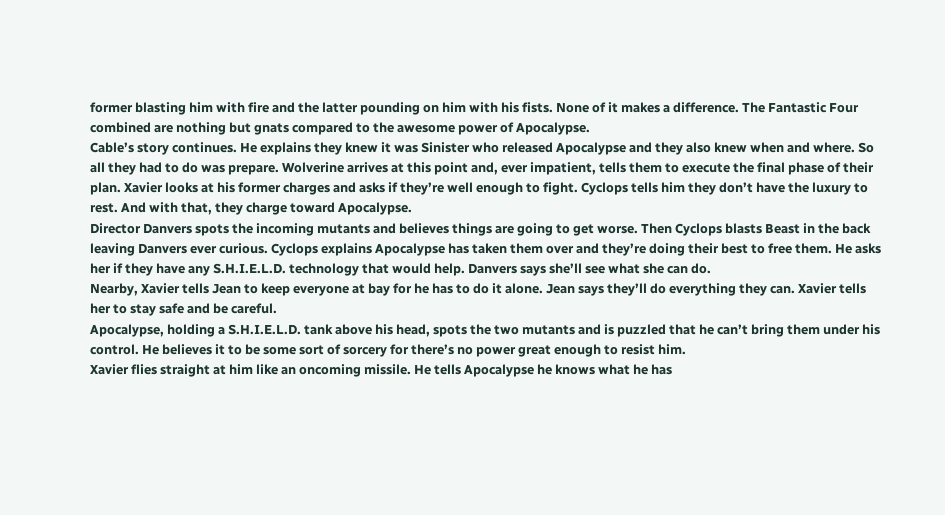former blasting him with fire and the latter pounding on him with his fists. None of it makes a difference. The Fantastic Four combined are nothing but gnats compared to the awesome power of Apocalypse.
Cable’s story continues. He explains they knew it was Sinister who released Apocalypse and they also knew when and where. So all they had to do was prepare. Wolverine arrives at this point and, ever impatient, tells them to execute the final phase of their plan. Xavier looks at his former charges and asks if they’re well enough to fight. Cyclops tells him they don’t have the luxury to rest. And with that, they charge toward Apocalypse.
Director Danvers spots the incoming mutants and believes things are going to get worse. Then Cyclops blasts Beast in the back leaving Danvers ever curious. Cyclops explains Apocalypse has taken them over and they’re doing their best to free them. He asks her if they have any S.H.I.E.L.D. technology that would help. Danvers says she’ll see what she can do.
Nearby, Xavier tells Jean to keep everyone at bay for he has to do it alone. Jean says they’ll do everything they can. Xavier tells her to stay safe and be careful.
Apocalypse, holding a S.H.I.E.L.D. tank above his head, spots the two mutants and is puzzled that he can’t bring them under his control. He believes it to be some sort of sorcery for there’s no power great enough to resist him.
Xavier flies straight at him like an oncoming missile. He tells Apocalypse he knows what he has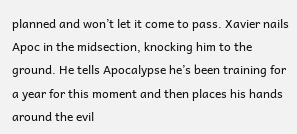planned and won’t let it come to pass. Xavier nails Apoc in the midsection, knocking him to the ground. He tells Apocalypse he’s been training for a year for this moment and then places his hands around the evil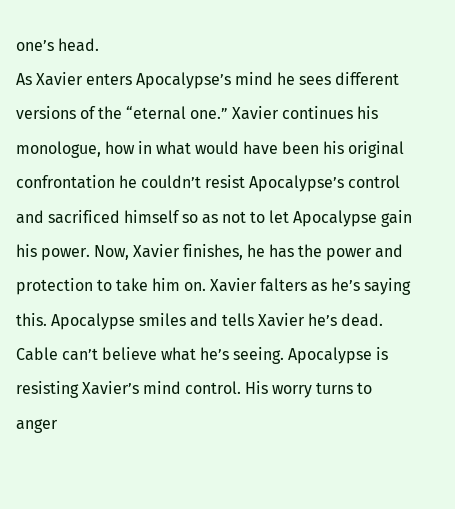one’s head.
As Xavier enters Apocalypse’s mind he sees different versions of the “eternal one.” Xavier continues his monologue, how in what would have been his original confrontation he couldn’t resist Apocalypse’s control and sacrificed himself so as not to let Apocalypse gain his power. Now, Xavier finishes, he has the power and protection to take him on. Xavier falters as he’s saying this. Apocalypse smiles and tells Xavier he’s dead.
Cable can’t believe what he’s seeing. Apocalypse is resisting Xavier’s mind control. His worry turns to anger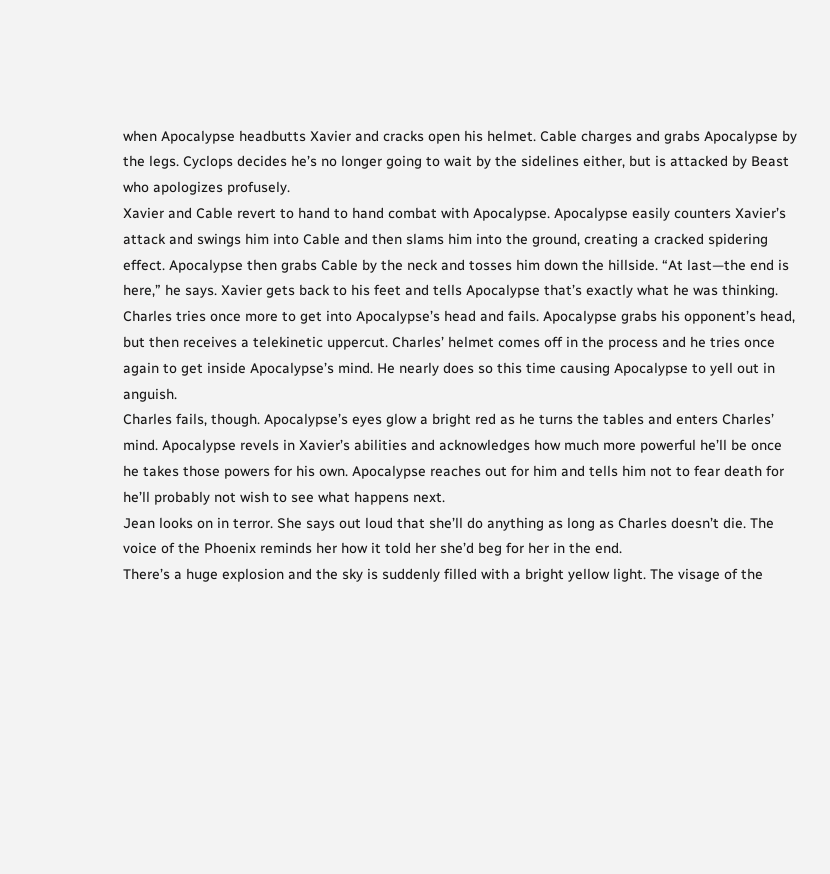when Apocalypse headbutts Xavier and cracks open his helmet. Cable charges and grabs Apocalypse by the legs. Cyclops decides he’s no longer going to wait by the sidelines either, but is attacked by Beast who apologizes profusely.
Xavier and Cable revert to hand to hand combat with Apocalypse. Apocalypse easily counters Xavier’s attack and swings him into Cable and then slams him into the ground, creating a cracked spidering effect. Apocalypse then grabs Cable by the neck and tosses him down the hillside. “At last—the end is here,” he says. Xavier gets back to his feet and tells Apocalypse that’s exactly what he was thinking.
Charles tries once more to get into Apocalypse’s head and fails. Apocalypse grabs his opponent’s head, but then receives a telekinetic uppercut. Charles’ helmet comes off in the process and he tries once again to get inside Apocalypse’s mind. He nearly does so this time causing Apocalypse to yell out in anguish.
Charles fails, though. Apocalypse’s eyes glow a bright red as he turns the tables and enters Charles’ mind. Apocalypse revels in Xavier’s abilities and acknowledges how much more powerful he’ll be once he takes those powers for his own. Apocalypse reaches out for him and tells him not to fear death for he’ll probably not wish to see what happens next.
Jean looks on in terror. She says out loud that she’ll do anything as long as Charles doesn’t die. The voice of the Phoenix reminds her how it told her she’d beg for her in the end.
There’s a huge explosion and the sky is suddenly filled with a bright yellow light. The visage of the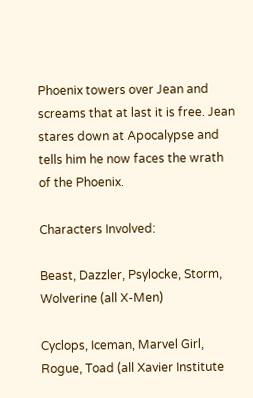Phoenix towers over Jean and screams that at last it is free. Jean stares down at Apocalypse and tells him he now faces the wrath of the Phoenix.

Characters Involved:

Beast, Dazzler, Psylocke, Storm, Wolverine (all X-Men)

Cyclops, Iceman, Marvel Girl, Rogue, Toad (all Xavier Institute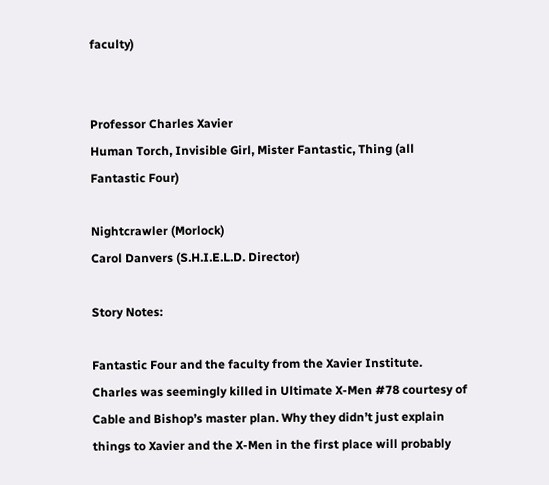faculty)


Professor Charles Xavier
Human Torch, Invisible Girl, Mister Fantastic, Thing (all Fantastic Four)

Nightcrawler (Morlock)
Carol Danvers (S.H.I.E.L.D. Director)

Story Notes:

Fantastic Four and the faculty from the Xavier Institute.
Charles was seemingly killed in Ultimate X-Men #78 courtesy of Cable and Bishop’s master plan. Why they didn’t just explain things to Xavier and the X-Men in the first place will probably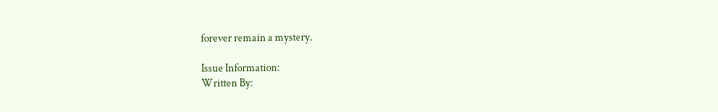forever remain a mystery.

Issue Information:
Written By: